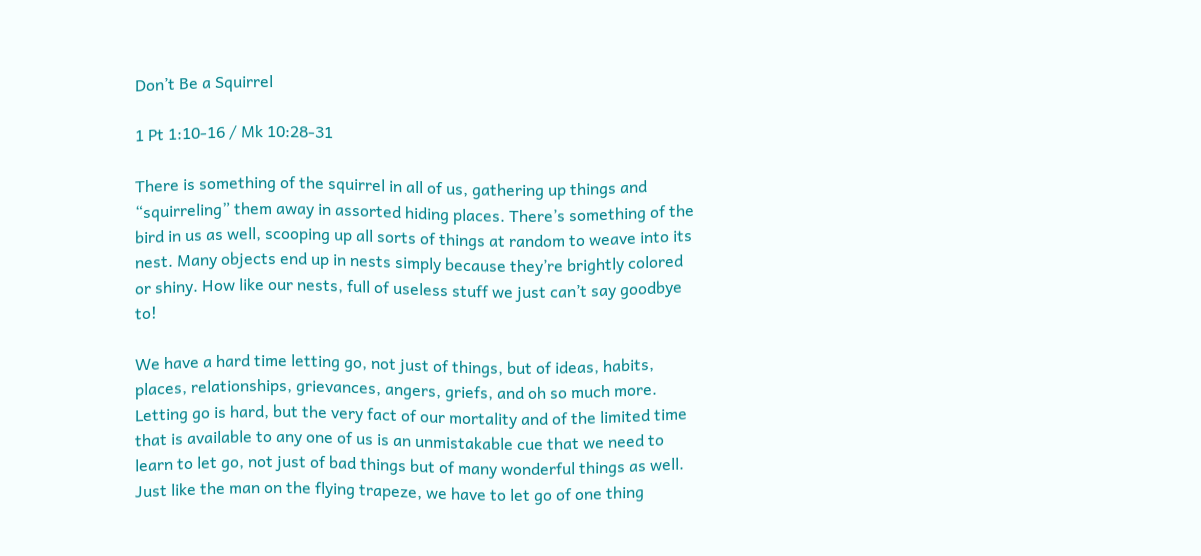Don’t Be a Squirrel

1 Pt 1:10-16 / Mk 10:28-31

There is something of the squirrel in all of us, gathering up things and “squirreling” them away in assorted hiding places. There’s something of the bird in us as well, scooping up all sorts of things at random to weave into its nest. Many objects end up in nests simply because they’re brightly colored or shiny. How like our nests, full of useless stuff we just can’t say goodbye to!

We have a hard time letting go, not just of things, but of ideas, habits, places, relationships, grievances, angers, griefs, and oh so much more. Letting go is hard, but the very fact of our mortality and of the limited time that is available to any one of us is an unmistakable cue that we need to learn to let go, not just of bad things but of many wonderful things as well. Just like the man on the flying trapeze, we have to let go of one thing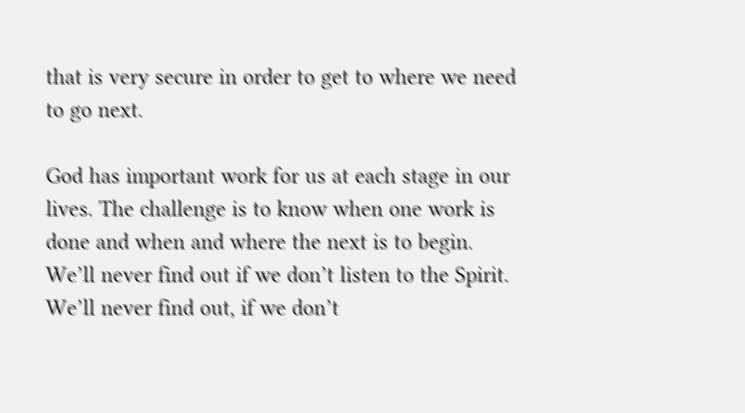that is very secure in order to get to where we need to go next.

God has important work for us at each stage in our lives. The challenge is to know when one work is done and when and where the next is to begin. We’ll never find out if we don’t listen to the Spirit. We’ll never find out, if we don’t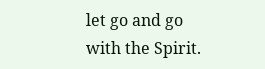let go and go with the Spirit.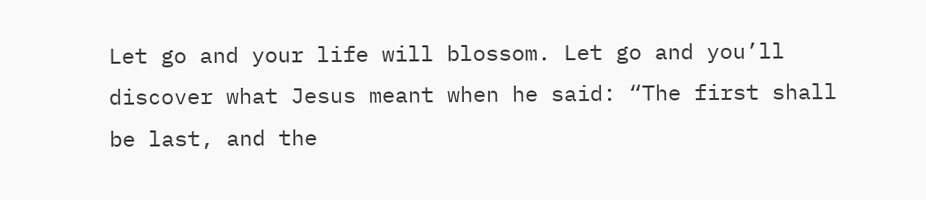Let go and your life will blossom. Let go and you’ll discover what Jesus meant when he said: “The first shall be last, and the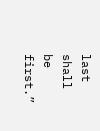last shall be first.”